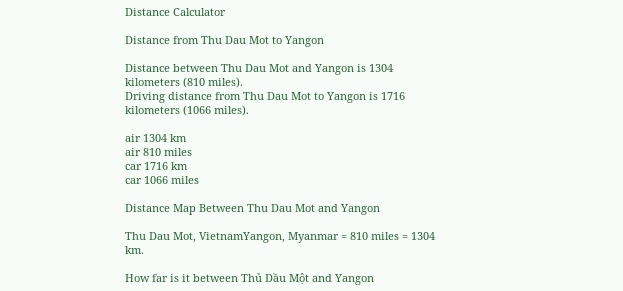Distance Calculator

Distance from Thu Dau Mot to Yangon

Distance between Thu Dau Mot and Yangon is 1304 kilometers (810 miles).
Driving distance from Thu Dau Mot to Yangon is 1716 kilometers (1066 miles).

air 1304 km
air 810 miles
car 1716 km
car 1066 miles

Distance Map Between Thu Dau Mot and Yangon

Thu Dau Mot, VietnamYangon, Myanmar = 810 miles = 1304 km.

How far is it between Thủ Dầu Một and Yangon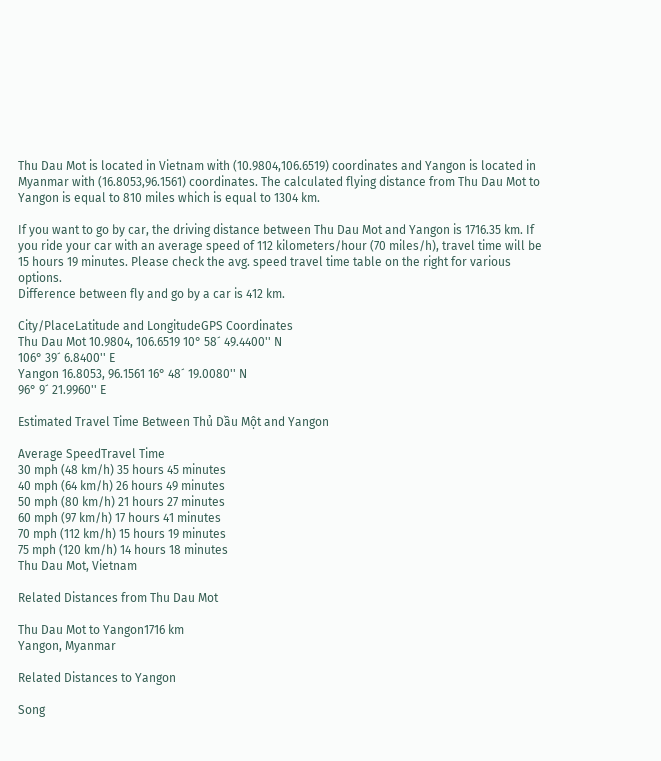Thu Dau Mot is located in Vietnam with (10.9804,106.6519) coordinates and Yangon is located in Myanmar with (16.8053,96.1561) coordinates. The calculated flying distance from Thu Dau Mot to Yangon is equal to 810 miles which is equal to 1304 km.

If you want to go by car, the driving distance between Thu Dau Mot and Yangon is 1716.35 km. If you ride your car with an average speed of 112 kilometers/hour (70 miles/h), travel time will be 15 hours 19 minutes. Please check the avg. speed travel time table on the right for various options.
Difference between fly and go by a car is 412 km.

City/PlaceLatitude and LongitudeGPS Coordinates
Thu Dau Mot 10.9804, 106.6519 10° 58´ 49.4400'' N
106° 39´ 6.8400'' E
Yangon 16.8053, 96.1561 16° 48´ 19.0080'' N
96° 9´ 21.9960'' E

Estimated Travel Time Between Thủ Dầu Một and Yangon

Average SpeedTravel Time
30 mph (48 km/h) 35 hours 45 minutes
40 mph (64 km/h) 26 hours 49 minutes
50 mph (80 km/h) 21 hours 27 minutes
60 mph (97 km/h) 17 hours 41 minutes
70 mph (112 km/h) 15 hours 19 minutes
75 mph (120 km/h) 14 hours 18 minutes
Thu Dau Mot, Vietnam

Related Distances from Thu Dau Mot

Thu Dau Mot to Yangon1716 km
Yangon, Myanmar

Related Distances to Yangon

Song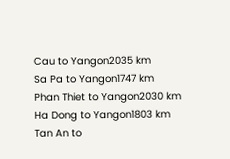Cau to Yangon2035 km
Sa Pa to Yangon1747 km
Phan Thiet to Yangon2030 km
Ha Dong to Yangon1803 km
Tan An to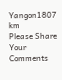Yangon1807 km
Please Share Your Comments